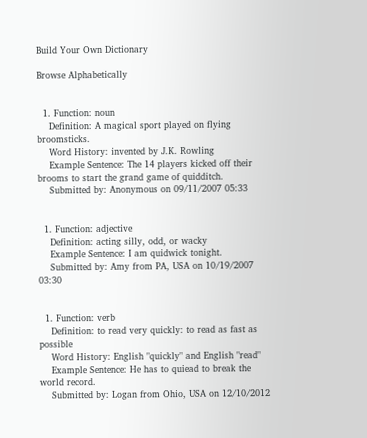Build Your Own Dictionary

Browse Alphabetically


  1. Function: noun
    Definition: A magical sport played on flying broomsticks.
    Word History: invented by J.K. Rowling
    Example Sentence: The 14 players kicked off their brooms to start the grand game of quidditch.
    Submitted by: Anonymous on 09/11/2007 05:33


  1. Function: adjective
    Definition: acting silly, odd, or wacky
    Example Sentence: I am quidwick tonight.
    Submitted by: Amy from PA, USA on 10/19/2007 03:30


  1. Function: verb
    Definition: to read very quickly: to read as fast as possible
    Word History: English "quickly" and English "read"
    Example Sentence: He has to quiead to break the world record.
    Submitted by: Logan from Ohio, USA on 12/10/2012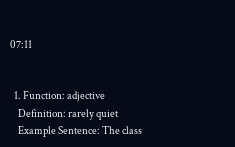07:11


  1. Function: adjective
    Definition: rarely quiet
    Example Sentence: The class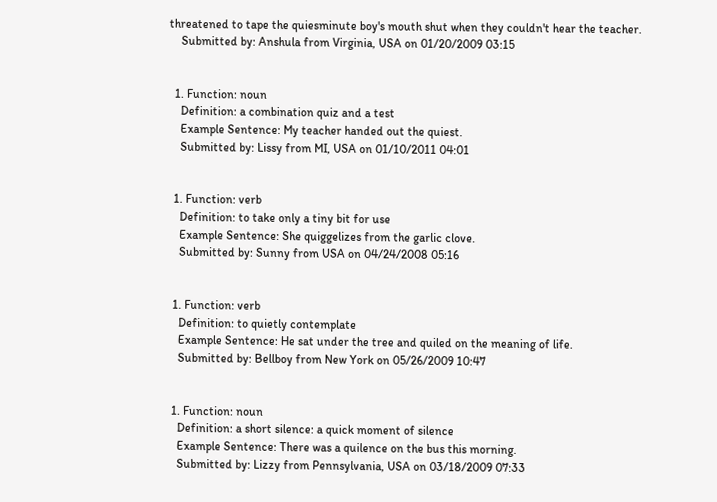threatened to tape the quiesminute boy's mouth shut when they couldn't hear the teacher.
    Submitted by: Anshula from Virginia, USA on 01/20/2009 03:15


  1. Function: noun
    Definition: a combination quiz and a test
    Example Sentence: My teacher handed out the quiest.
    Submitted by: Lissy from MI, USA on 01/10/2011 04:01


  1. Function: verb
    Definition: to take only a tiny bit for use
    Example Sentence: She quiggelizes from the garlic clove.
    Submitted by: Sunny from USA on 04/24/2008 05:16


  1. Function: verb
    Definition: to quietly contemplate
    Example Sentence: He sat under the tree and quiled on the meaning of life.
    Submitted by: Bellboy from New York on 05/26/2009 10:47


  1. Function: noun
    Definition: a short silence: a quick moment of silence
    Example Sentence: There was a quilence on the bus this morning.
    Submitted by: Lizzy from Pennsylvania, USA on 03/18/2009 07:33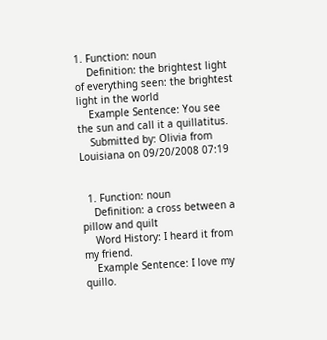1. Function: noun
    Definition: the brightest light of everything seen: the brightest light in the world
    Example Sentence: You see the sun and call it a quillatitus.
    Submitted by: Olivia from Louisiana on 09/20/2008 07:19


  1. Function: noun
    Definition: a cross between a pillow and quilt
    Word History: I heard it from my friend.
    Example Sentence: I love my quillo.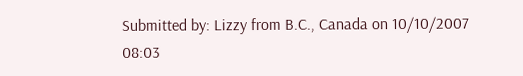Submitted by: Lizzy from B.C., Canada on 10/10/2007 08:03